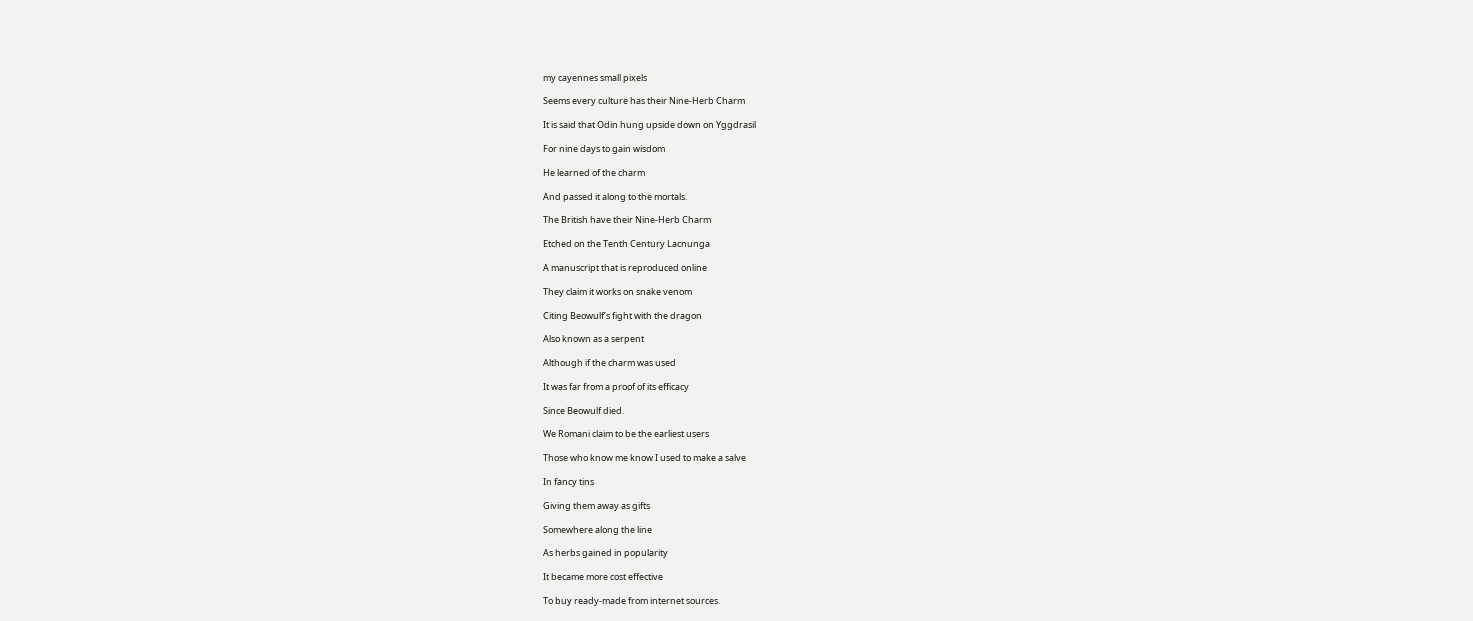my cayennes small pixels

Seems every culture has their Nine-Herb Charm

It is said that Odin hung upside down on Yggdrasil

For nine days to gain wisdom

He learned of the charm

And passed it along to the mortals.

The British have their Nine-Herb Charm

Etched on the Tenth Century Lacnunga

A manuscript that is reproduced online

They claim it works on snake venom

Citing Beowulf’s fight with the dragon

Also known as a serpent

Although if the charm was used

It was far from a proof of its efficacy

Since Beowulf died.

We Romani claim to be the earliest users

Those who know me know I used to make a salve

In fancy tins

Giving them away as gifts

Somewhere along the line

As herbs gained in popularity

It became more cost effective

To buy ready-made from internet sources.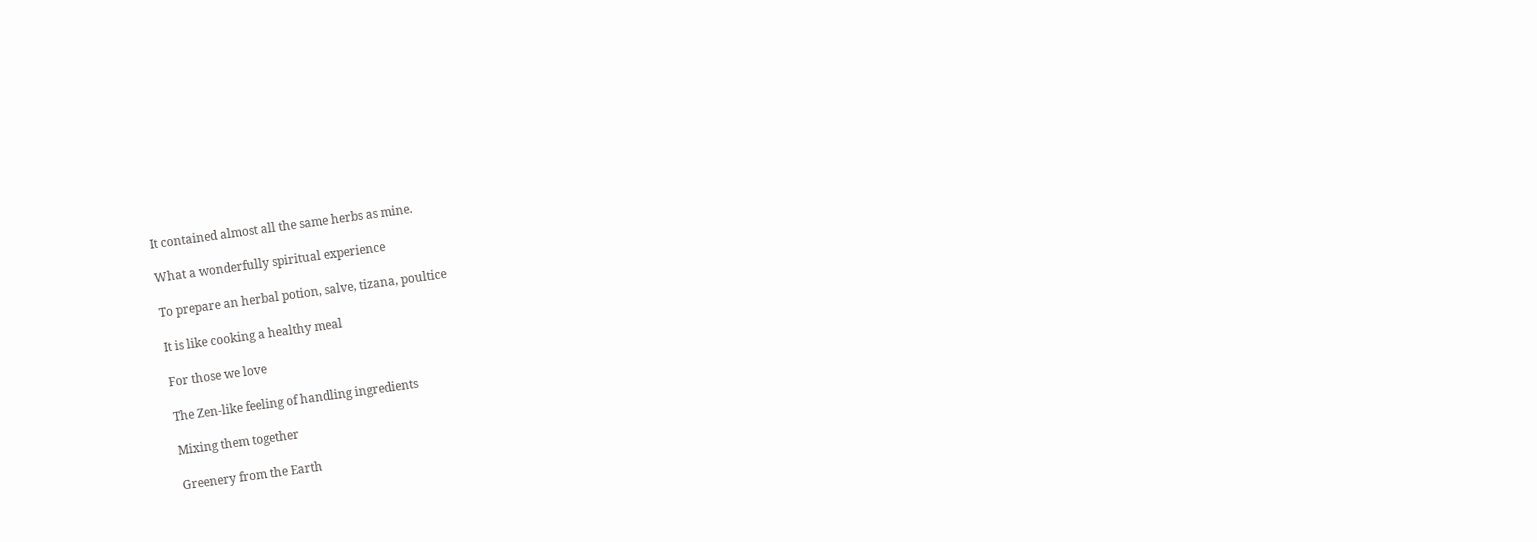It contained almost all the same herbs as mine.

What a wonderfully spiritual experience

To prepare an herbal potion, salve, tizana, poultice

It is like cooking a healthy meal

For those we love

The Zen-like feeling of handling ingredients

Mixing them together

Greenery from the Earth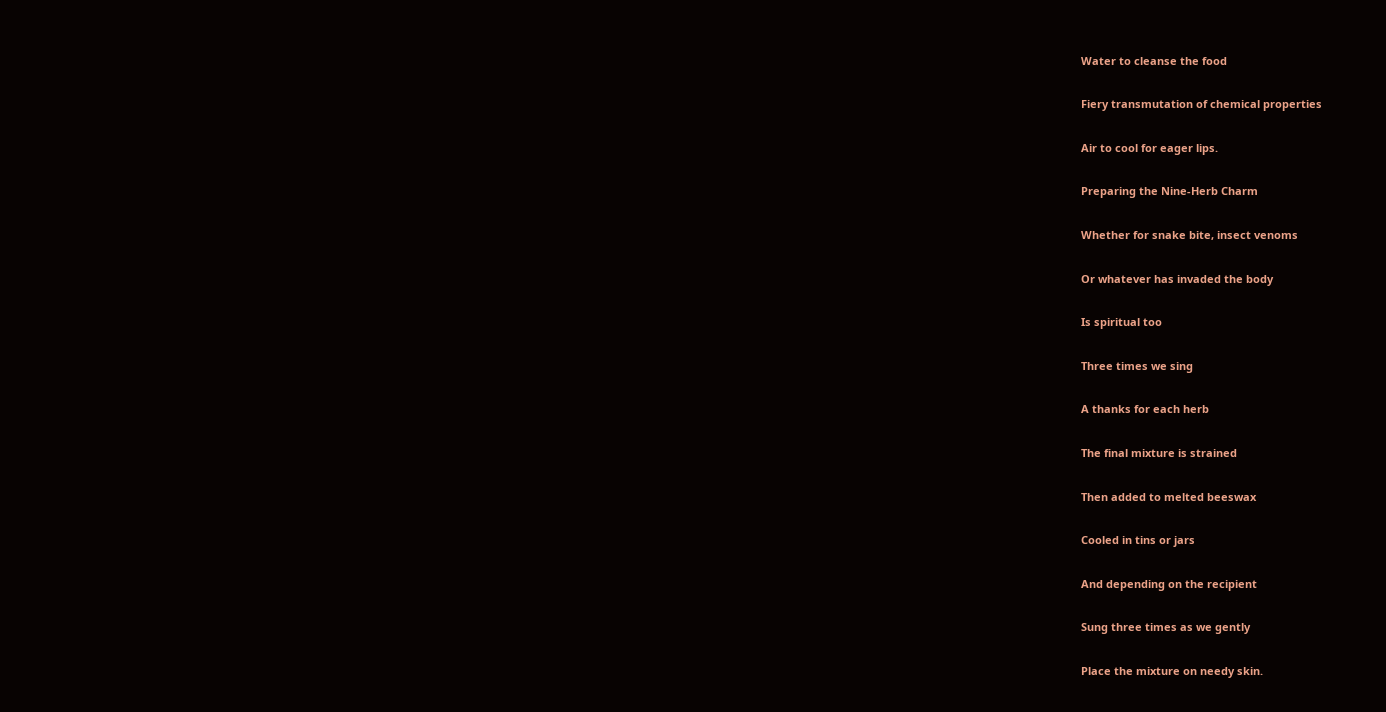Water to cleanse the food

Fiery transmutation of chemical properties

Air to cool for eager lips.

Preparing the Nine-Herb Charm

Whether for snake bite, insect venoms

Or whatever has invaded the body

Is spiritual too

Three times we sing

A thanks for each herb

The final mixture is strained

Then added to melted beeswax

Cooled in tins or jars

And depending on the recipient

Sung three times as we gently

Place the mixture on needy skin.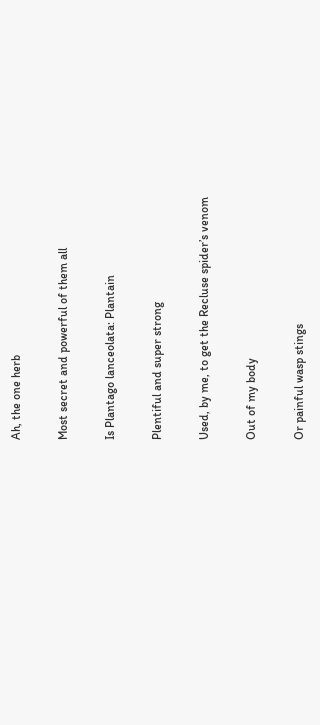Ah, the one herb

Most secret and powerful of them all

Is Plantago lanceolata: Plantain

Plentiful and super strong

Used, by me, to get the Recluse spider’s venom

Out of my body

Or painful wasp stings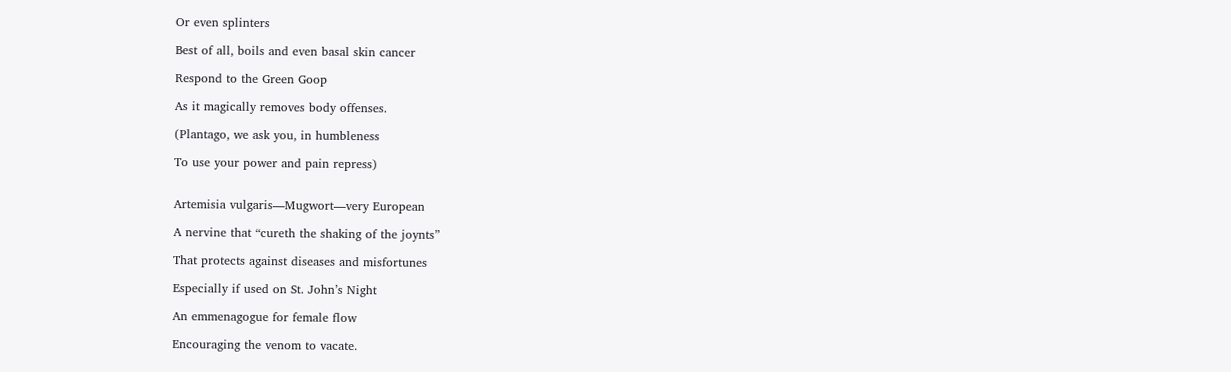Or even splinters

Best of all, boils and even basal skin cancer

Respond to the Green Goop

As it magically removes body offenses.

(Plantago, we ask you, in humbleness

To use your power and pain repress)


Artemisia vulgaris—Mugwort—very European

A nervine that “cureth the shaking of the joynts”

That protects against diseases and misfortunes

Especially if used on St. John’s Night

An emmenagogue for female flow

Encouraging the venom to vacate.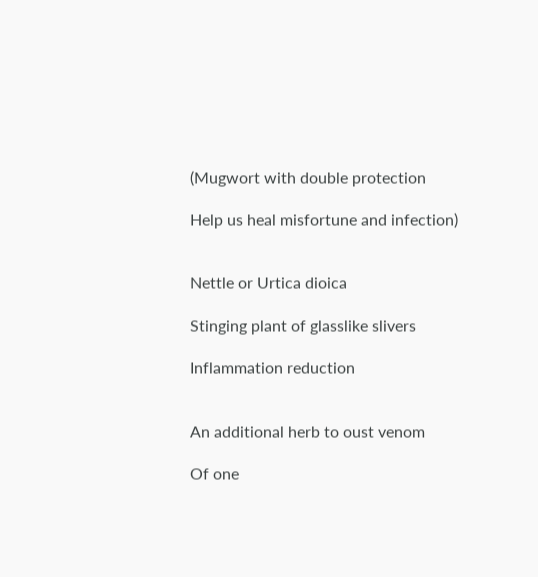(Mugwort with double protection

Help us heal misfortune and infection)


Nettle or Urtica dioica

Stinging plant of glasslike slivers

Inflammation reduction


An additional herb to oust venom

Of one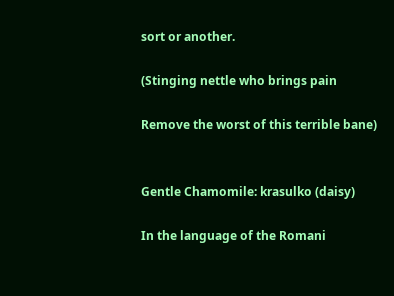sort or another.

(Stinging nettle who brings pain

Remove the worst of this terrible bane)


Gentle Chamomile: krasulko (daisy)

In the language of the Romani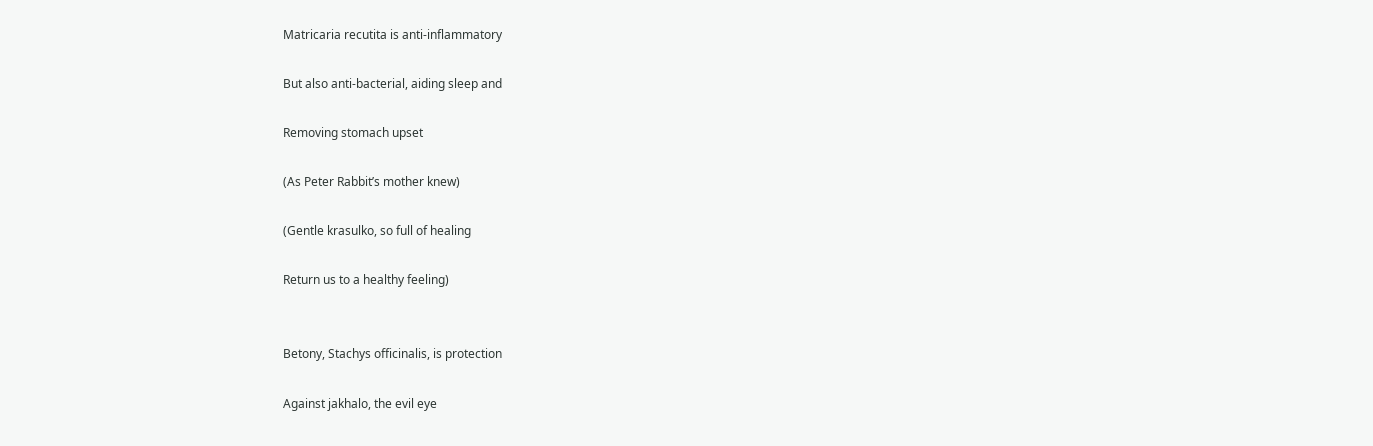Matricaria recutita is anti-inflammatory

But also anti-bacterial, aiding sleep and

Removing stomach upset

(As Peter Rabbit’s mother knew)

(Gentle krasulko, so full of healing

Return us to a healthy feeling)


Betony, Stachys officinalis, is protection

Against jakhalo, the evil eye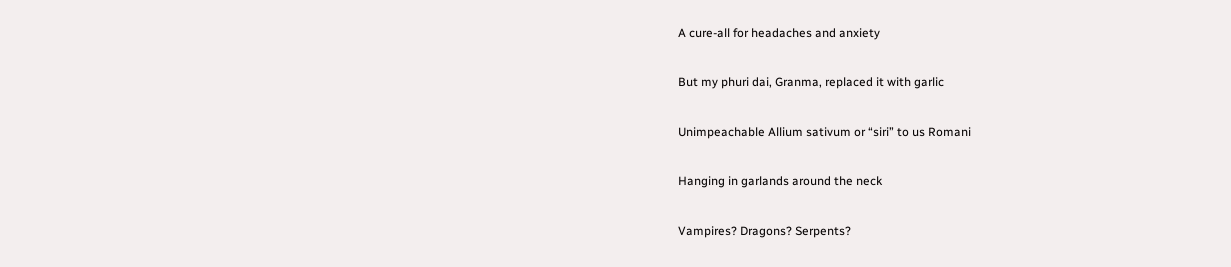A cure-all for headaches and anxiety

But my phuri dai, Granma, replaced it with garlic

Unimpeachable Allium sativum or “siri” to us Romani

Hanging in garlands around the neck

Vampires? Dragons? Serpents?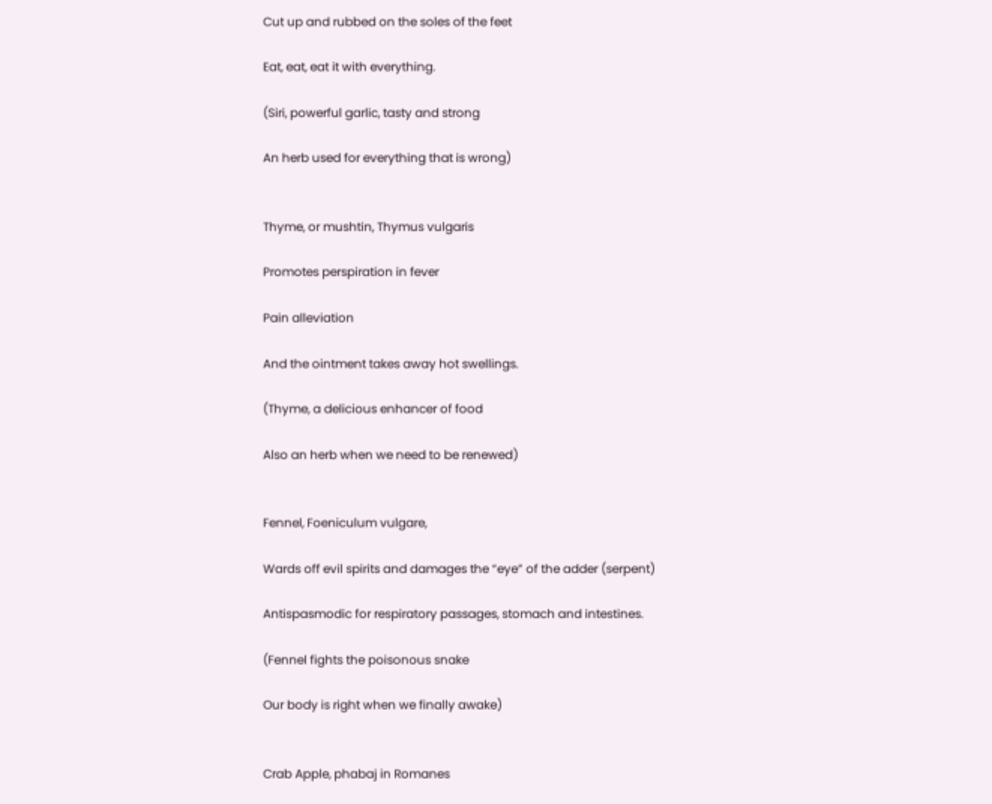Cut up and rubbed on the soles of the feet

Eat, eat, eat it with everything.

(Siri, powerful garlic, tasty and strong

An herb used for everything that is wrong)


Thyme, or mushtin, Thymus vulgaris

Promotes perspiration in fever

Pain alleviation

And the ointment takes away hot swellings.

(Thyme, a delicious enhancer of food

Also an herb when we need to be renewed)


Fennel, Foeniculum vulgare,

Wards off evil spirits and damages the “eye” of the adder (serpent)

Antispasmodic for respiratory passages, stomach and intestines.

(Fennel fights the poisonous snake

Our body is right when we finally awake)


Crab Apple, phabaj in Romanes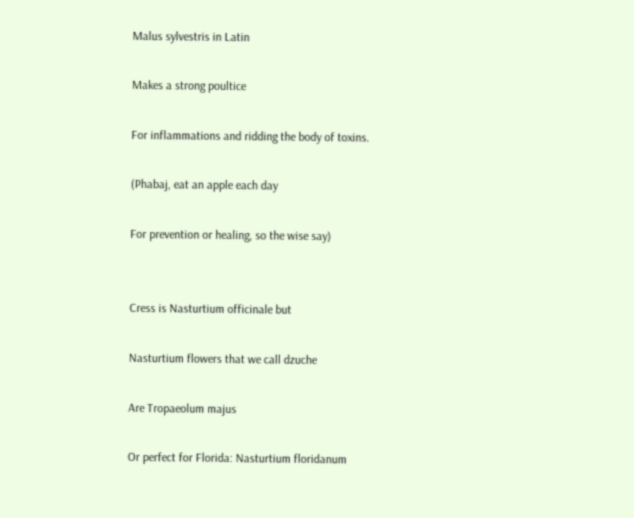Malus sylvestris in Latin

Makes a strong poultice

For inflammations and ridding the body of toxins.

(Phabaj, eat an apple each day

For prevention or healing, so the wise say)


Cress is Nasturtium officinale but

Nasturtium flowers that we call dzuche

Are Tropaeolum majus

Or perfect for Florida: Nasturtium floridanum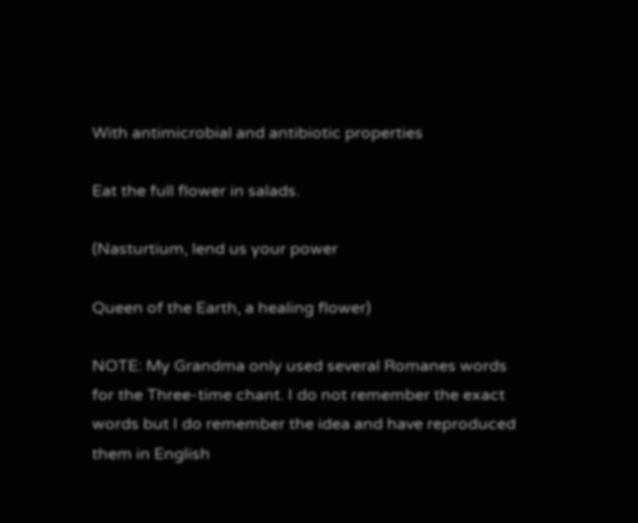With antimicrobial and antibiotic properties

Eat the full flower in salads.

(Nasturtium, lend us your power

Queen of the Earth, a healing flower)

NOTE: My Grandma only used several Romanes words for the Three-time chant. I do not remember the exact words but I do remember the idea and have reproduced them in English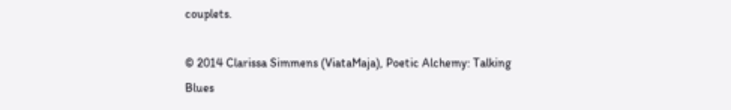couplets.

© 2014 Clarissa Simmens (ViataMaja), Poetic Alchemy: Talking Blues